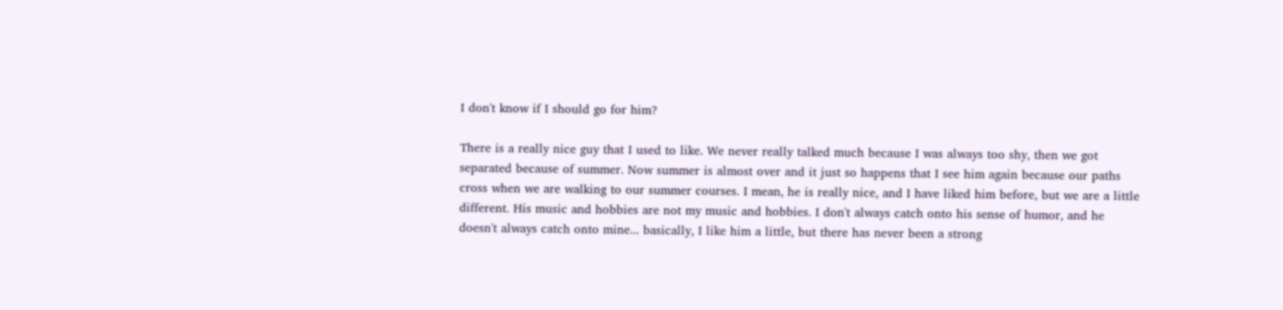I don't know if I should go for him?

There is a really nice guy that I used to like. We never really talked much because I was always too shy, then we got separated because of summer. Now summer is almost over and it just so happens that I see him again because our paths cross when we are walking to our summer courses. I mean, he is really nice, and I have liked him before, but we are a little different. His music and hobbies are not my music and hobbies. I don't always catch onto his sense of humor, and he doesn't always catch onto mine... basically, I like him a little, but there has never been a strong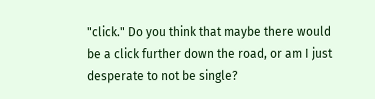"click." Do you think that maybe there would be a click further down the road, or am I just desperate to not be single?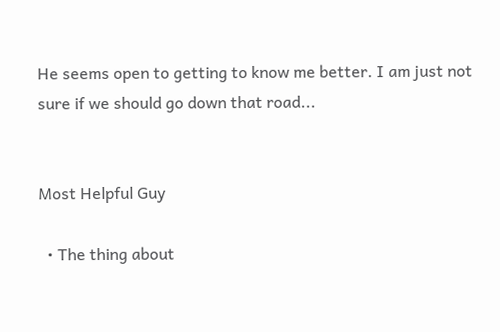He seems open to getting to know me better. I am just not sure if we should go down that road...


Most Helpful Guy

  • The thing about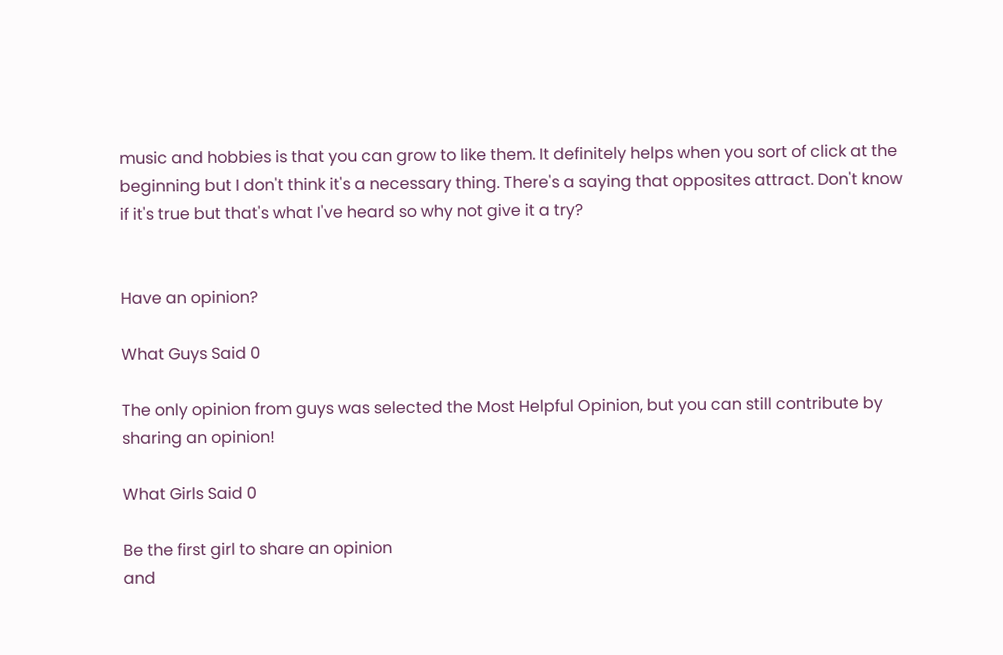music and hobbies is that you can grow to like them. It definitely helps when you sort of click at the beginning but I don't think it's a necessary thing. There's a saying that opposites attract. Don't know if it's true but that's what I've heard so why not give it a try?


Have an opinion?

What Guys Said 0

The only opinion from guys was selected the Most Helpful Opinion, but you can still contribute by sharing an opinion!

What Girls Said 0

Be the first girl to share an opinion
and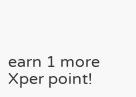earn 1 more Xper point!